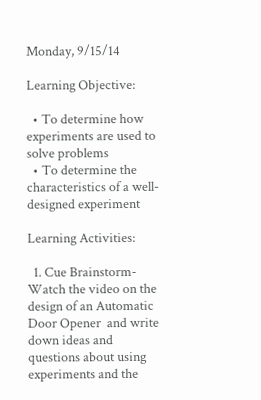Monday, 9/15/14

Learning Objective:

  • To determine how experiments are used to solve problems
  • To determine the characteristics of a well-designed experiment

Learning Activities:

  1. Cue Brainstorm- Watch the video on the design of an Automatic Door Opener  and write down ideas and questions about using experiments and the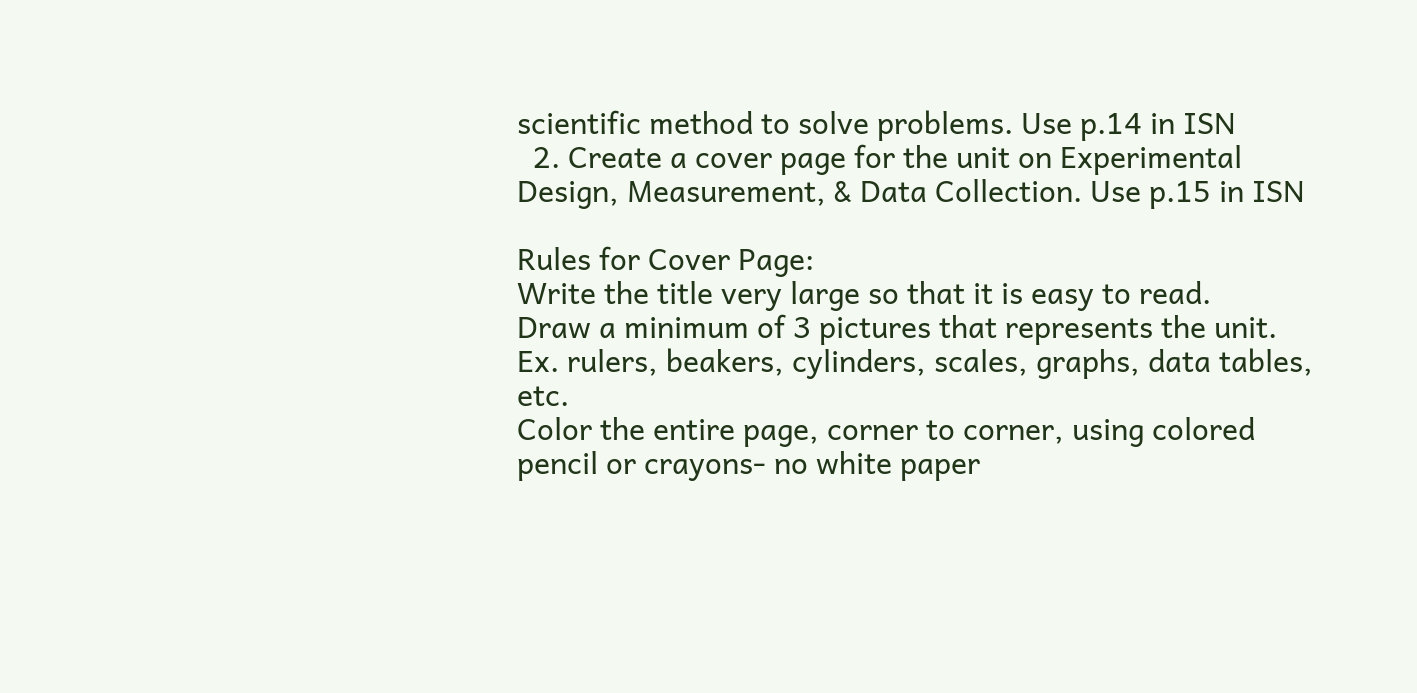scientific method to solve problems. Use p.14 in ISN
  2. Create a cover page for the unit on Experimental Design, Measurement, & Data Collection. Use p.15 in ISN

Rules for Cover Page:
Write the title very large so that it is easy to read.
Draw a minimum of 3 pictures that represents the unit. Ex. rulers, beakers, cylinders, scales, graphs, data tables, etc.
Color the entire page, corner to corner, using colored pencil or crayons- no white paper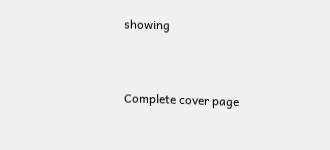showing


Complete cover page